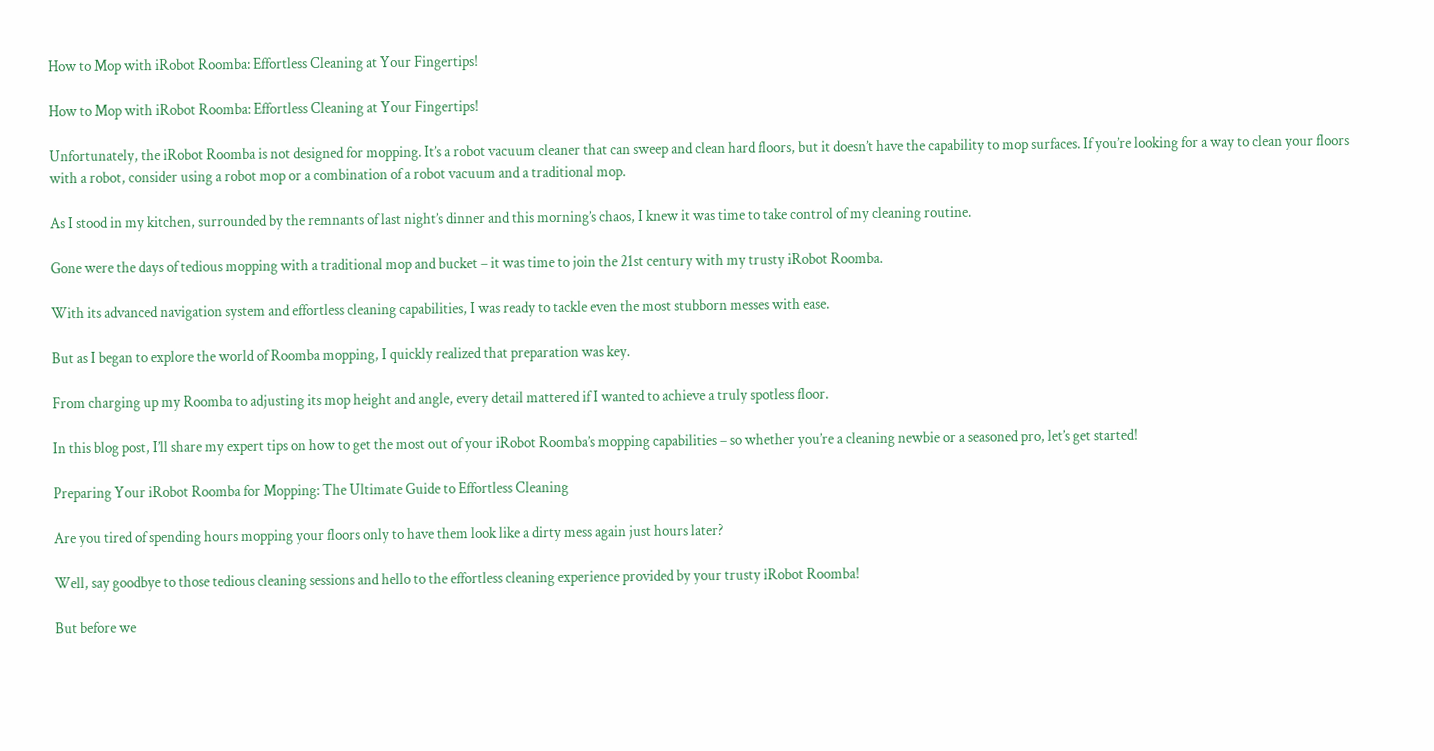How to Mop with iRobot Roomba: Effortless Cleaning at Your Fingertips!

How to Mop with iRobot Roomba: Effortless Cleaning at Your Fingertips!

Unfortunately, the iRobot Roomba is not designed for mopping. It’s a robot vacuum cleaner that can sweep and clean hard floors, but it doesn’t have the capability to mop surfaces. If you’re looking for a way to clean your floors with a robot, consider using a robot mop or a combination of a robot vacuum and a traditional mop.

As I stood in my kitchen, surrounded by the remnants of last night’s dinner and this morning’s chaos, I knew it was time to take control of my cleaning routine.

Gone were the days of tedious mopping with a traditional mop and bucket – it was time to join the 21st century with my trusty iRobot Roomba.

With its advanced navigation system and effortless cleaning capabilities, I was ready to tackle even the most stubborn messes with ease.

But as I began to explore the world of Roomba mopping, I quickly realized that preparation was key.

From charging up my Roomba to adjusting its mop height and angle, every detail mattered if I wanted to achieve a truly spotless floor.

In this blog post, I’ll share my expert tips on how to get the most out of your iRobot Roomba’s mopping capabilities – so whether you’re a cleaning newbie or a seasoned pro, let’s get started!

Preparing Your iRobot Roomba for Mopping: The Ultimate Guide to Effortless Cleaning

Are you tired of spending hours mopping your floors only to have them look like a dirty mess again just hours later?

Well, say goodbye to those tedious cleaning sessions and hello to the effortless cleaning experience provided by your trusty iRobot Roomba!

But before we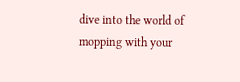dive into the world of mopping with your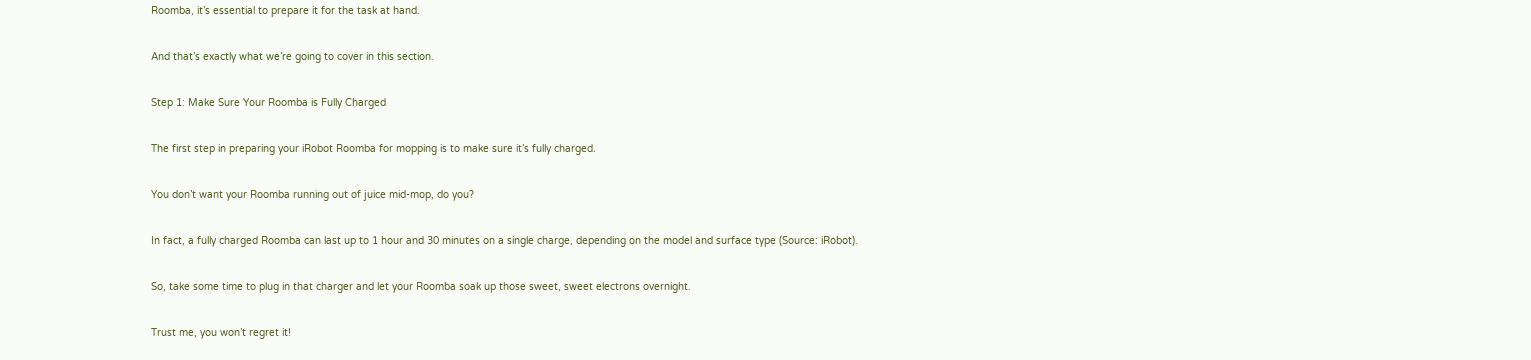Roomba, it’s essential to prepare it for the task at hand.

And that’s exactly what we’re going to cover in this section.

Step 1: Make Sure Your Roomba is Fully Charged

The first step in preparing your iRobot Roomba for mopping is to make sure it’s fully charged.

You don’t want your Roomba running out of juice mid-mop, do you?

In fact, a fully charged Roomba can last up to 1 hour and 30 minutes on a single charge, depending on the model and surface type (Source: iRobot).

So, take some time to plug in that charger and let your Roomba soak up those sweet, sweet electrons overnight.

Trust me, you won’t regret it!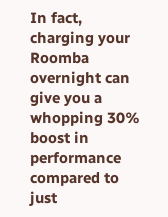In fact, charging your Roomba overnight can give you a whopping 30% boost in performance compared to just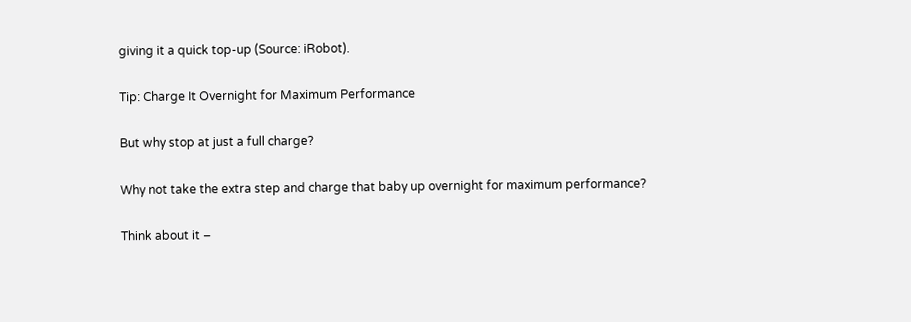giving it a quick top-up (Source: iRobot).

Tip: Charge It Overnight for Maximum Performance

But why stop at just a full charge?

Why not take the extra step and charge that baby up overnight for maximum performance?

Think about it –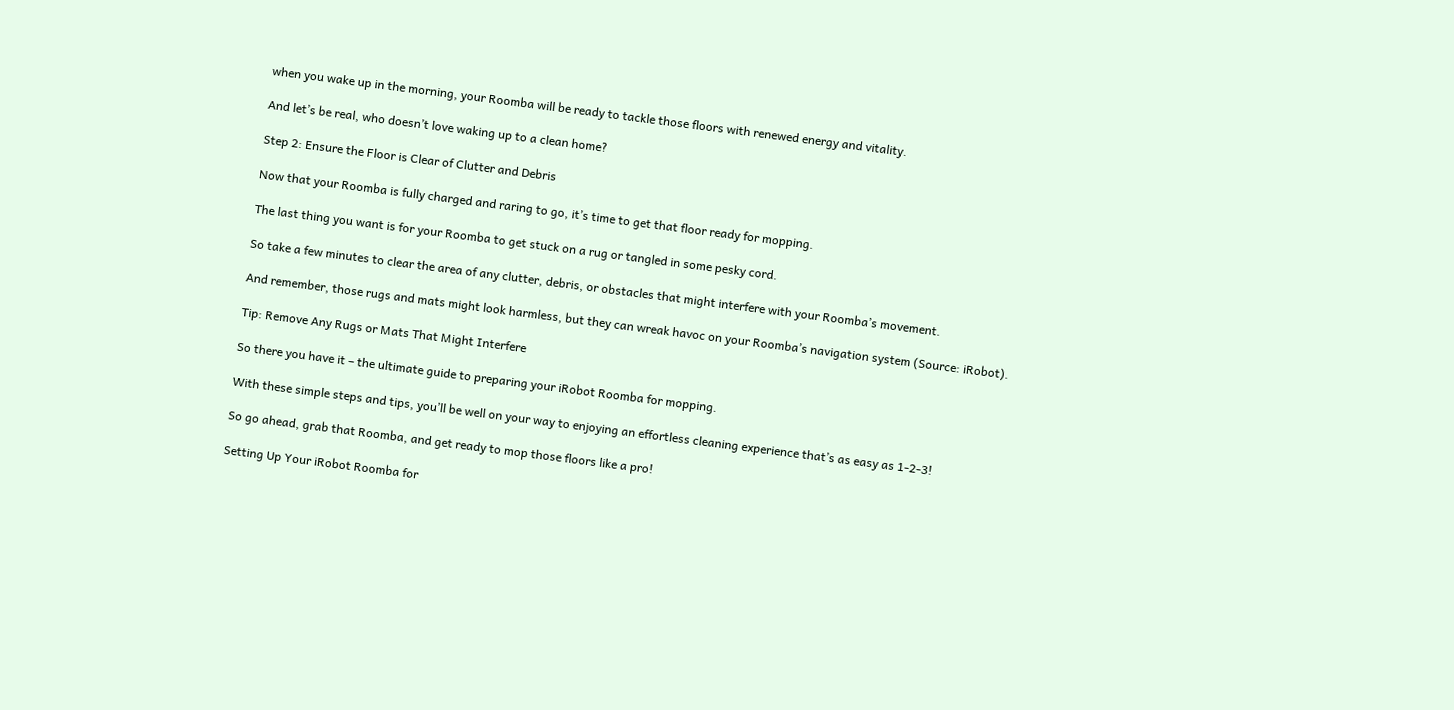when you wake up in the morning, your Roomba will be ready to tackle those floors with renewed energy and vitality.

And let’s be real, who doesn’t love waking up to a clean home?

Step 2: Ensure the Floor is Clear of Clutter and Debris

Now that your Roomba is fully charged and raring to go, it’s time to get that floor ready for mopping.

The last thing you want is for your Roomba to get stuck on a rug or tangled in some pesky cord.

So take a few minutes to clear the area of any clutter, debris, or obstacles that might interfere with your Roomba’s movement.

And remember, those rugs and mats might look harmless, but they can wreak havoc on your Roomba’s navigation system (Source: iRobot).

Tip: Remove Any Rugs or Mats That Might Interfere

So there you have it – the ultimate guide to preparing your iRobot Roomba for mopping.

With these simple steps and tips, you’ll be well on your way to enjoying an effortless cleaning experience that’s as easy as 1-2-3!

So go ahead, grab that Roomba, and get ready to mop those floors like a pro!

Setting Up Your iRobot Roomba for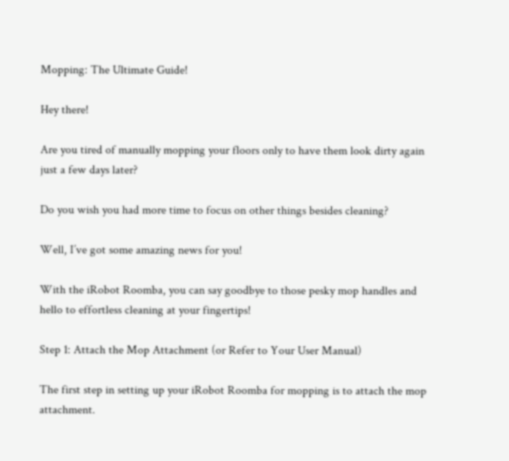Mopping: The Ultimate Guide!

Hey there!

Are you tired of manually mopping your floors only to have them look dirty again just a few days later?

Do you wish you had more time to focus on other things besides cleaning?

Well, I’ve got some amazing news for you!

With the iRobot Roomba, you can say goodbye to those pesky mop handles and hello to effortless cleaning at your fingertips!

Step 1: Attach the Mop Attachment (or Refer to Your User Manual)

The first step in setting up your iRobot Roomba for mopping is to attach the mop attachment.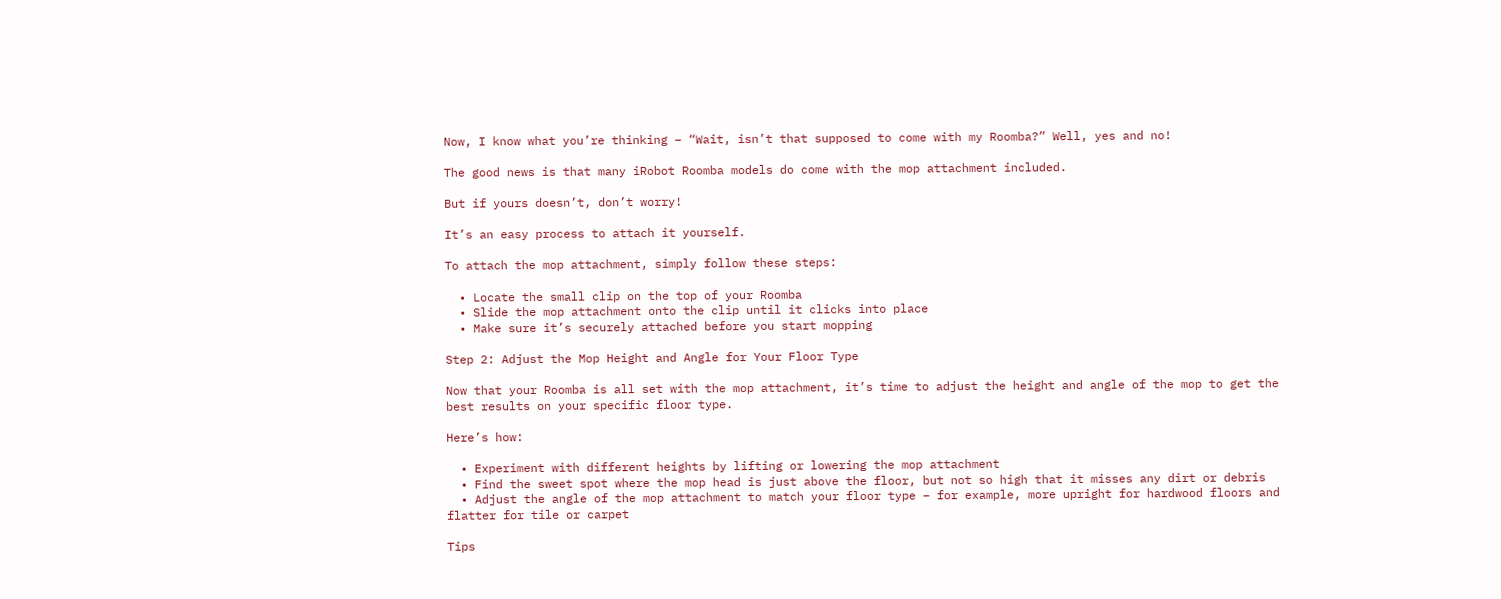Now, I know what you’re thinking – “Wait, isn’t that supposed to come with my Roomba?” Well, yes and no!

The good news is that many iRobot Roomba models do come with the mop attachment included.

But if yours doesn’t, don’t worry!

It’s an easy process to attach it yourself.

To attach the mop attachment, simply follow these steps:

  • Locate the small clip on the top of your Roomba
  • Slide the mop attachment onto the clip until it clicks into place
  • Make sure it’s securely attached before you start mopping

Step 2: Adjust the Mop Height and Angle for Your Floor Type

Now that your Roomba is all set with the mop attachment, it’s time to adjust the height and angle of the mop to get the best results on your specific floor type.

Here’s how:

  • Experiment with different heights by lifting or lowering the mop attachment
  • Find the sweet spot where the mop head is just above the floor, but not so high that it misses any dirt or debris
  • Adjust the angle of the mop attachment to match your floor type – for example, more upright for hardwood floors and flatter for tile or carpet

Tips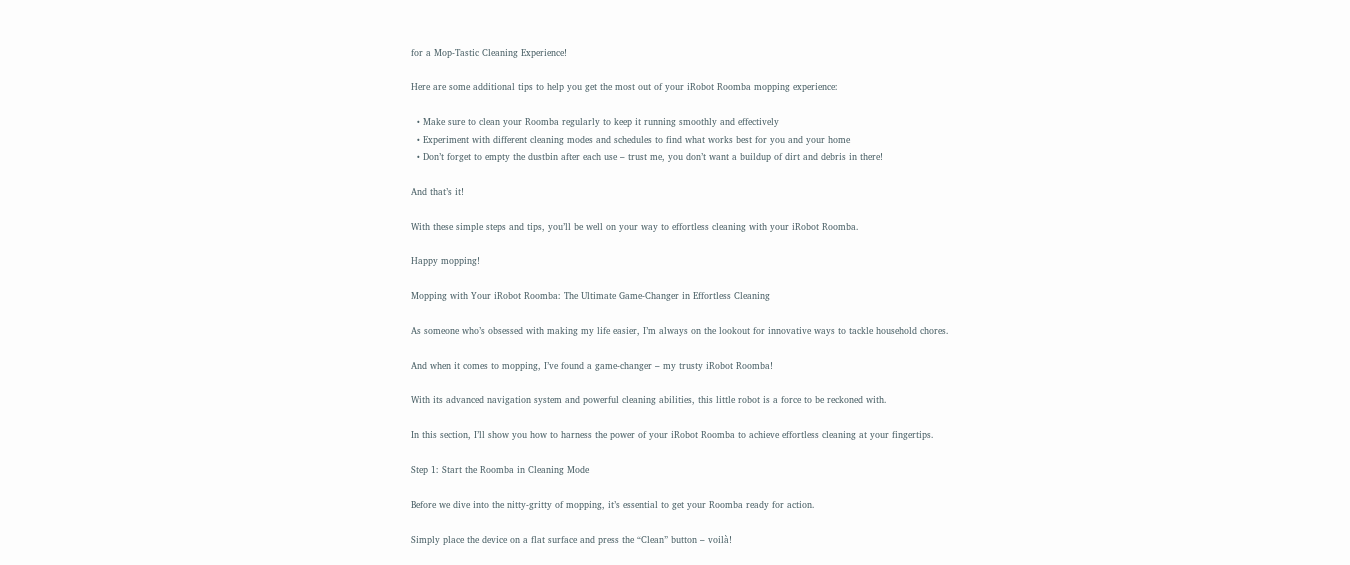for a Mop-Tastic Cleaning Experience!

Here are some additional tips to help you get the most out of your iRobot Roomba mopping experience:

  • Make sure to clean your Roomba regularly to keep it running smoothly and effectively
  • Experiment with different cleaning modes and schedules to find what works best for you and your home
  • Don’t forget to empty the dustbin after each use – trust me, you don’t want a buildup of dirt and debris in there!

And that’s it!

With these simple steps and tips, you’ll be well on your way to effortless cleaning with your iRobot Roomba.

Happy mopping!

Mopping with Your iRobot Roomba: The Ultimate Game-Changer in Effortless Cleaning

As someone who’s obsessed with making my life easier, I’m always on the lookout for innovative ways to tackle household chores.

And when it comes to mopping, I’ve found a game-changer – my trusty iRobot Roomba!

With its advanced navigation system and powerful cleaning abilities, this little robot is a force to be reckoned with.

In this section, I’ll show you how to harness the power of your iRobot Roomba to achieve effortless cleaning at your fingertips.

Step 1: Start the Roomba in Cleaning Mode

Before we dive into the nitty-gritty of mopping, it’s essential to get your Roomba ready for action.

Simply place the device on a flat surface and press the “Clean” button – voilà!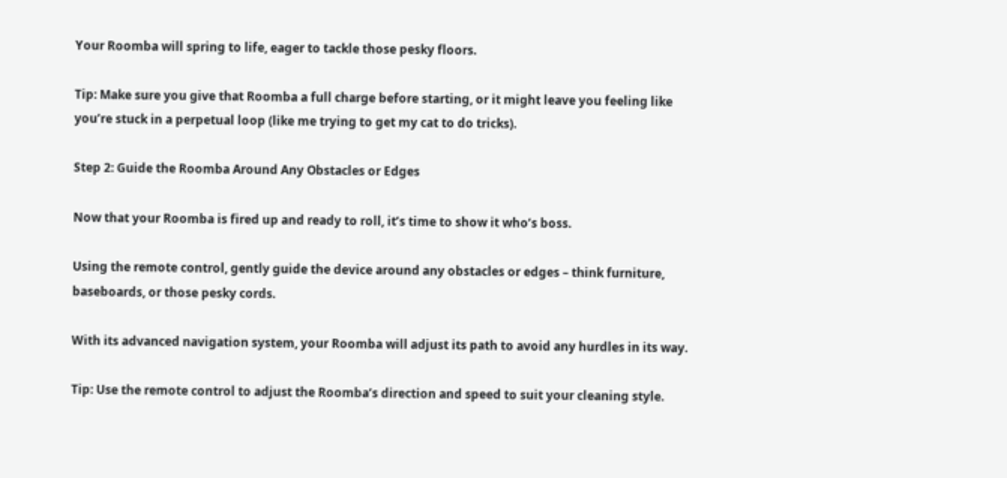Your Roomba will spring to life, eager to tackle those pesky floors.

Tip: Make sure you give that Roomba a full charge before starting, or it might leave you feeling like you’re stuck in a perpetual loop (like me trying to get my cat to do tricks).

Step 2: Guide the Roomba Around Any Obstacles or Edges

Now that your Roomba is fired up and ready to roll, it’s time to show it who’s boss.

Using the remote control, gently guide the device around any obstacles or edges – think furniture, baseboards, or those pesky cords.

With its advanced navigation system, your Roomba will adjust its path to avoid any hurdles in its way.

Tip: Use the remote control to adjust the Roomba’s direction and speed to suit your cleaning style.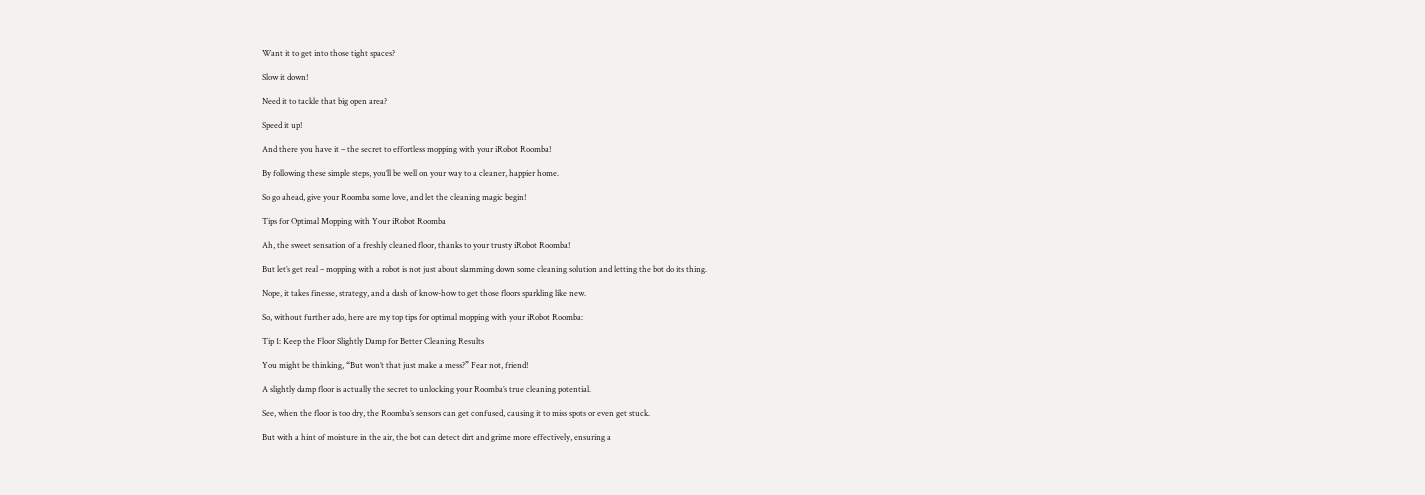Want it to get into those tight spaces?

Slow it down!

Need it to tackle that big open area?

Speed it up!

And there you have it – the secret to effortless mopping with your iRobot Roomba!

By following these simple steps, you’ll be well on your way to a cleaner, happier home.

So go ahead, give your Roomba some love, and let the cleaning magic begin!

Tips for Optimal Mopping with Your iRobot Roomba

Ah, the sweet sensation of a freshly cleaned floor, thanks to your trusty iRobot Roomba!

But let’s get real – mopping with a robot is not just about slamming down some cleaning solution and letting the bot do its thing.

Nope, it takes finesse, strategy, and a dash of know-how to get those floors sparkling like new.

So, without further ado, here are my top tips for optimal mopping with your iRobot Roomba:

Tip 1: Keep the Floor Slightly Damp for Better Cleaning Results

You might be thinking, “But won’t that just make a mess?” Fear not, friend!

A slightly damp floor is actually the secret to unlocking your Roomba’s true cleaning potential.

See, when the floor is too dry, the Roomba’s sensors can get confused, causing it to miss spots or even get stuck.

But with a hint of moisture in the air, the bot can detect dirt and grime more effectively, ensuring a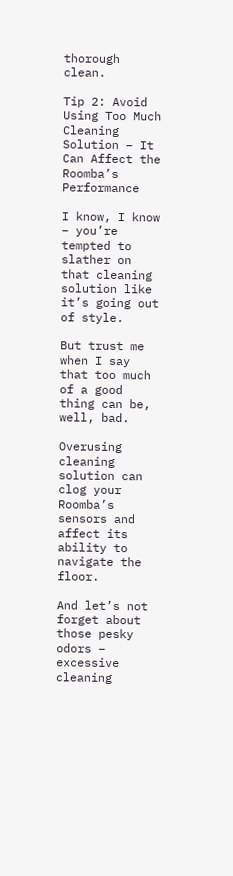thorough clean.

Tip 2: Avoid Using Too Much Cleaning Solution – It Can Affect the Roomba’s Performance

I know, I know – you’re tempted to slather on that cleaning solution like it’s going out of style.

But trust me when I say that too much of a good thing can be, well, bad.

Overusing cleaning solution can clog your Roomba’s sensors and affect its ability to navigate the floor.

And let’s not forget about those pesky odors – excessive cleaning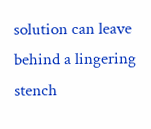solution can leave behind a lingering stench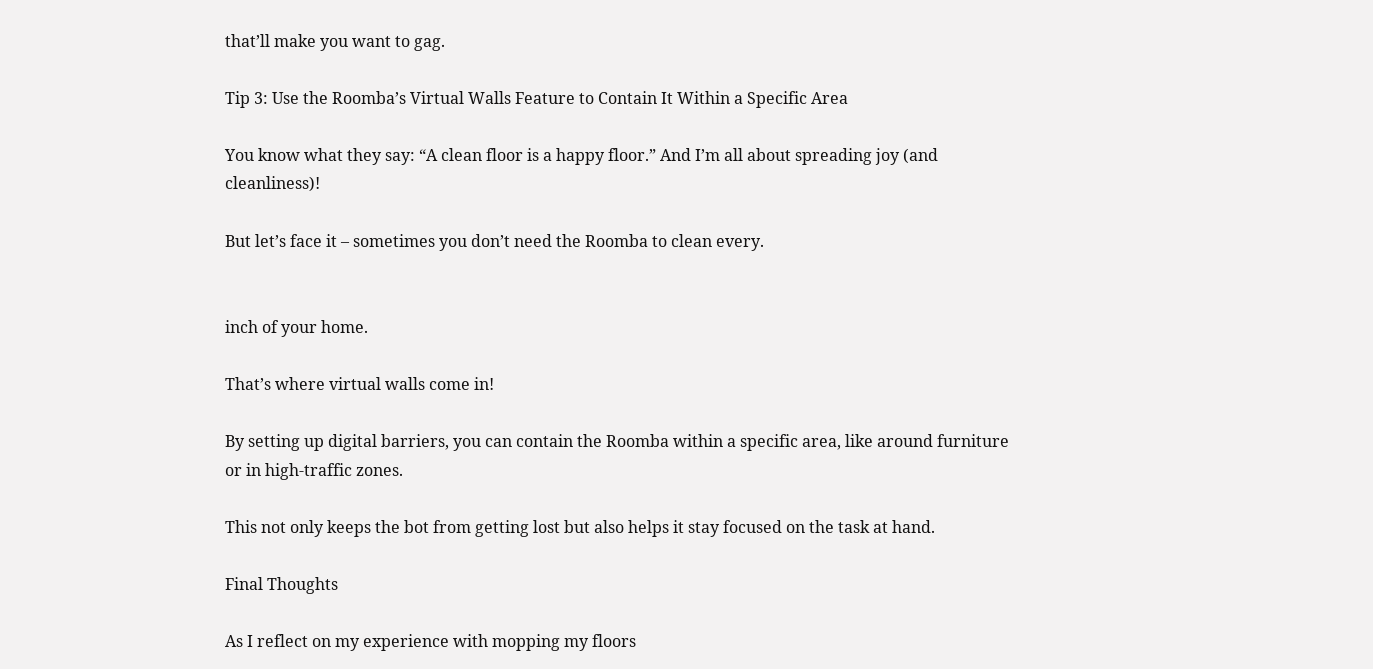that’ll make you want to gag.

Tip 3: Use the Roomba’s Virtual Walls Feature to Contain It Within a Specific Area

You know what they say: “A clean floor is a happy floor.” And I’m all about spreading joy (and cleanliness)!

But let’s face it – sometimes you don’t need the Roomba to clean every.


inch of your home.

That’s where virtual walls come in!

By setting up digital barriers, you can contain the Roomba within a specific area, like around furniture or in high-traffic zones.

This not only keeps the bot from getting lost but also helps it stay focused on the task at hand.

Final Thoughts

As I reflect on my experience with mopping my floors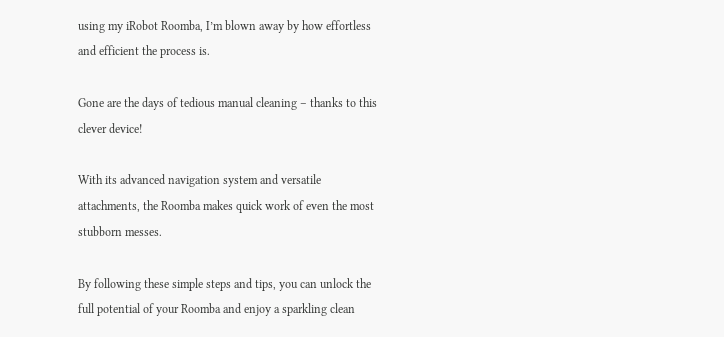using my iRobot Roomba, I’m blown away by how effortless and efficient the process is.

Gone are the days of tedious manual cleaning – thanks to this clever device!

With its advanced navigation system and versatile attachments, the Roomba makes quick work of even the most stubborn messes.

By following these simple steps and tips, you can unlock the full potential of your Roomba and enjoy a sparkling clean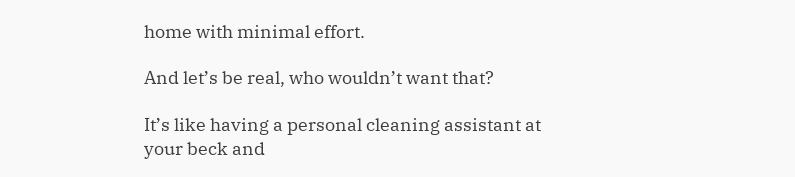home with minimal effort.

And let’s be real, who wouldn’t want that?

It’s like having a personal cleaning assistant at your beck and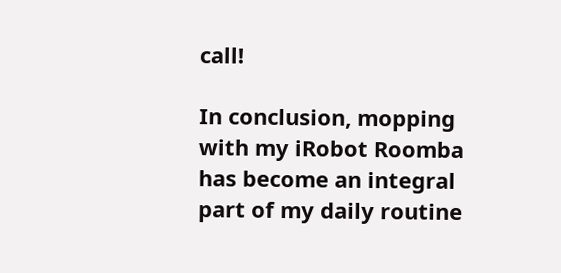call!

In conclusion, mopping with my iRobot Roomba has become an integral part of my daily routine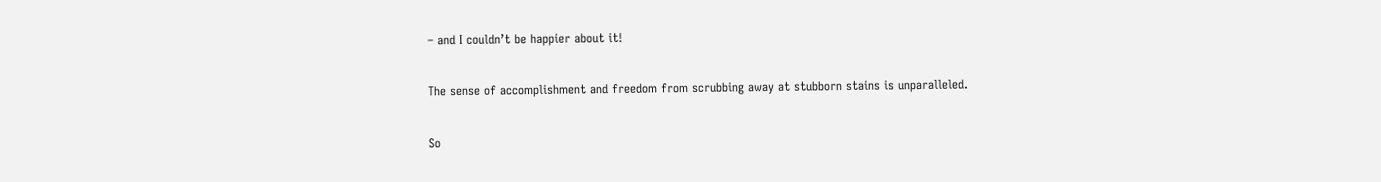– and I couldn’t be happier about it!

The sense of accomplishment and freedom from scrubbing away at stubborn stains is unparalleled.

So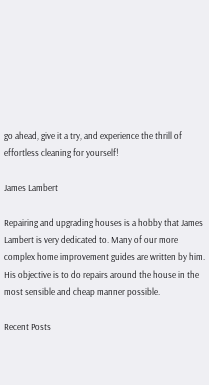go ahead, give it a try, and experience the thrill of effortless cleaning for yourself!

James Lambert

Repairing and upgrading houses is a hobby that James Lambert is very dedicated to. Many of our more complex home improvement guides are written by him. His objective is to do repairs around the house in the most sensible and cheap manner possible.

Recent Posts